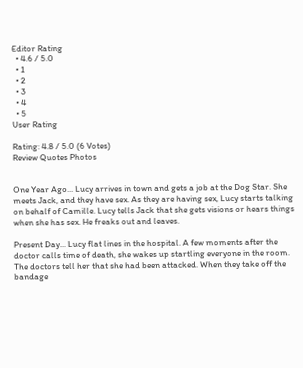Editor Rating
  • 4.6 / 5.0
  • 1
  • 2
  • 3
  • 4
  • 5
User Rating

Rating: 4.8 / 5.0 (6 Votes)
Review Quotes Photos


One Year Ago... Lucy arrives in town and gets a job at the Dog Star. She meets Jack, and they have sex. As they are having sex, Lucy starts talking on behalf of Camille. Lucy tells Jack that she gets visions or hears things when she has sex. He freaks out and leaves.

Present Day... Lucy flat lines in the hospital. A few moments after the doctor calls time of death, she wakes up startling everyone in the room. The doctors tell her that she had been attacked. When they take off the bandage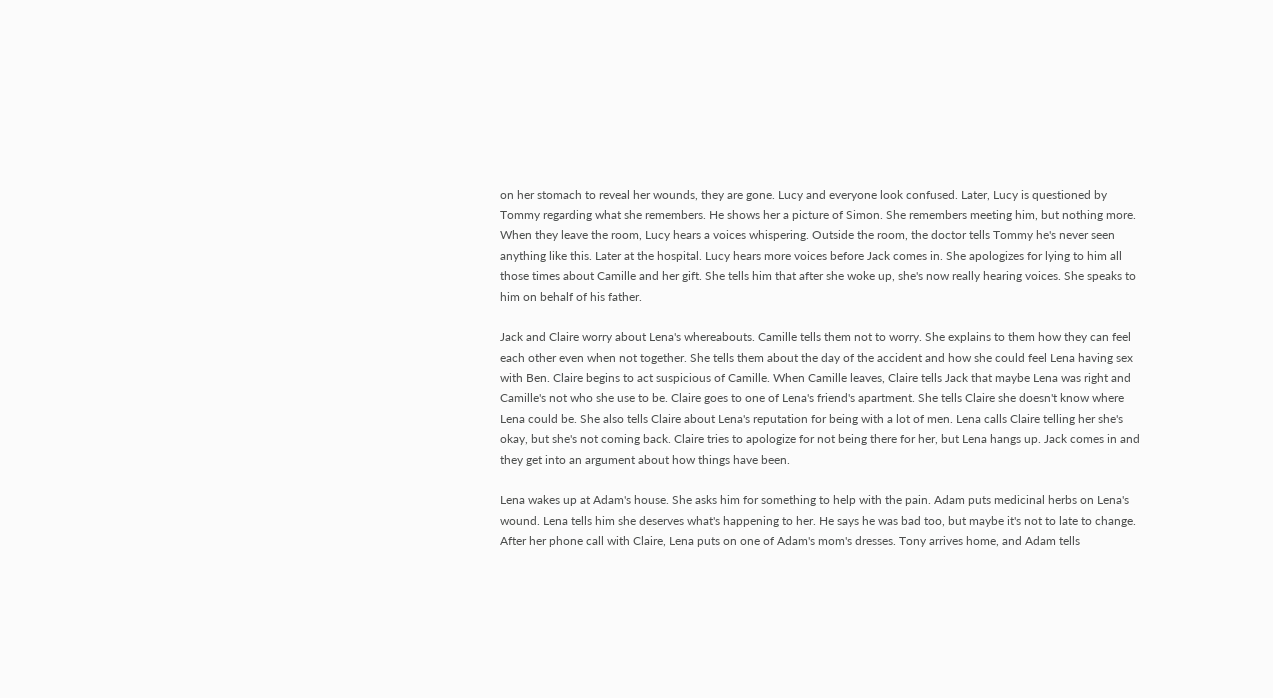on her stomach to reveal her wounds, they are gone. Lucy and everyone look confused. Later, Lucy is questioned by Tommy regarding what she remembers. He shows her a picture of Simon. She remembers meeting him, but nothing more. When they leave the room, Lucy hears a voices whispering. Outside the room, the doctor tells Tommy he's never seen anything like this. Later at the hospital. Lucy hears more voices before Jack comes in. She apologizes for lying to him all those times about Camille and her gift. She tells him that after she woke up, she's now really hearing voices. She speaks to him on behalf of his father.

Jack and Claire worry about Lena's whereabouts. Camille tells them not to worry. She explains to them how they can feel each other even when not together. She tells them about the day of the accident and how she could feel Lena having sex with Ben. Claire begins to act suspicious of Camille. When Camille leaves, Claire tells Jack that maybe Lena was right and Camille's not who she use to be. Claire goes to one of Lena's friend's apartment. She tells Claire she doesn't know where Lena could be. She also tells Claire about Lena's reputation for being with a lot of men. Lena calls Claire telling her she's okay, but she's not coming back. Claire tries to apologize for not being there for her, but Lena hangs up. Jack comes in and they get into an argument about how things have been.

Lena wakes up at Adam's house. She asks him for something to help with the pain. Adam puts medicinal herbs on Lena's wound. Lena tells him she deserves what's happening to her. He says he was bad too, but maybe it's not to late to change. After her phone call with Claire, Lena puts on one of Adam's mom's dresses. Tony arrives home, and Adam tells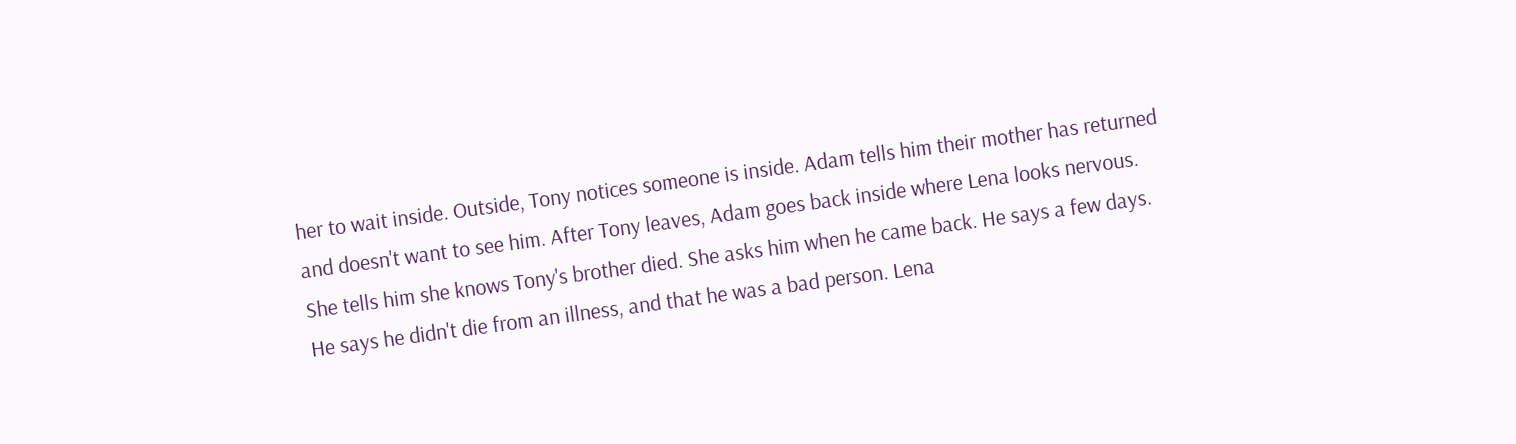her to wait inside. Outside, Tony notices someone is inside. Adam tells him their mother has returned and doesn't want to see him. After Tony leaves, Adam goes back inside where Lena looks nervous. She tells him she knows Tony's brother died. She asks him when he came back. He says a few days. He says he didn't die from an illness, and that he was a bad person. Lena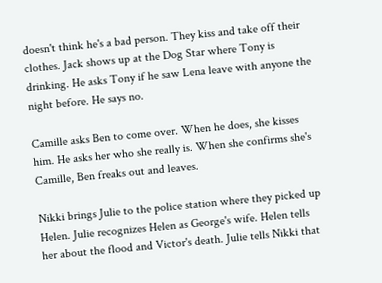doesn't think he's a bad person. They kiss and take off their clothes. Jack shows up at the Dog Star where Tony is drinking. He asks Tony if he saw Lena leave with anyone the night before. He says no.

Camille asks Ben to come over. When he does, she kisses him. He asks her who she really is. When she confirms she's Camille, Ben freaks out and leaves.

Nikki brings Julie to the police station where they picked up Helen. Julie recognizes Helen as George's wife. Helen tells her about the flood and Victor's death. Julie tells Nikki that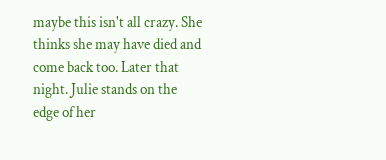maybe this isn't all crazy. She thinks she may have died and come back too. Later that night. Julie stands on the edge of her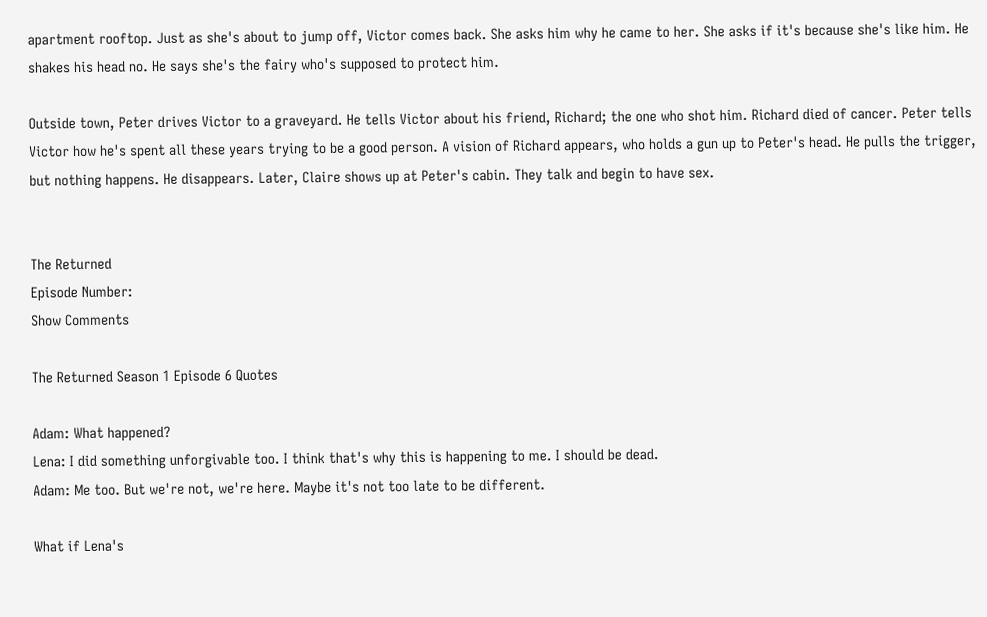apartment rooftop. Just as she's about to jump off, Victor comes back. She asks him why he came to her. She asks if it's because she's like him. He shakes his head no. He says she's the fairy who's supposed to protect him.

Outside town, Peter drives Victor to a graveyard. He tells Victor about his friend, Richard; the one who shot him. Richard died of cancer. Peter tells Victor how he's spent all these years trying to be a good person. A vision of Richard appears, who holds a gun up to Peter's head. He pulls the trigger, but nothing happens. He disappears. Later, Claire shows up at Peter's cabin. They talk and begin to have sex.


The Returned
Episode Number:
Show Comments

The Returned Season 1 Episode 6 Quotes

Adam: What happened?
Lena: I did something unforgivable too. I think that's why this is happening to me. I should be dead.
Adam: Me too. But we're not, we're here. Maybe it's not too late to be different.

What if Lena's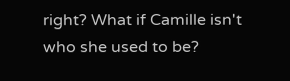right? What if Camille isn't who she used to be?